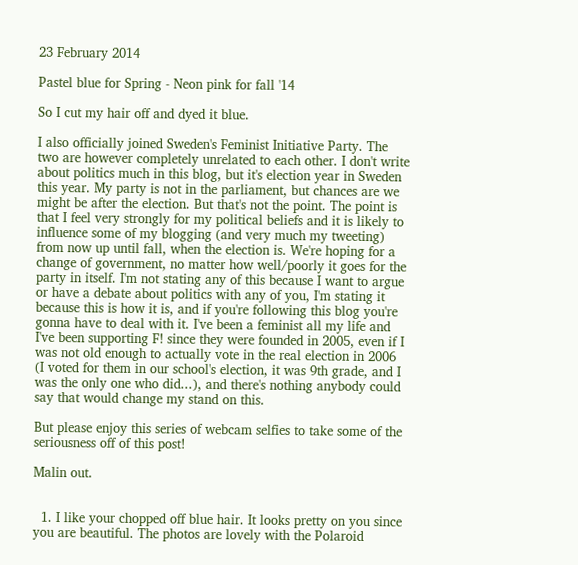23 February 2014

Pastel blue for Spring - Neon pink for fall '14

So I cut my hair off and dyed it blue.

I also officially joined Sweden's Feminist Initiative Party. The two are however completely unrelated to each other. I don't write about politics much in this blog, but it's election year in Sweden this year. My party is not in the parliament, but chances are we might be after the election. But that's not the point. The point is that I feel very strongly for my political beliefs and it is likely to influence some of my blogging (and very much my tweeting) from now up until fall, when the election is. We're hoping for a change of government, no matter how well/poorly it goes for the party in itself. I'm not stating any of this because I want to argue or have a debate about politics with any of you, I'm stating it because this is how it is, and if you're following this blog you're gonna have to deal with it. I've been a feminist all my life and I've been supporting F! since they were founded in 2005, even if I was not old enough to actually vote in the real election in 2006 (I voted for them in our school's election, it was 9th grade, and I was the only one who did...), and there's nothing anybody could say that would change my stand on this.

But please enjoy this series of webcam selfies to take some of the seriousness off of this post!

Malin out.


  1. I like your chopped off blue hair. It looks pretty on you since you are beautiful. The photos are lovely with the Polaroid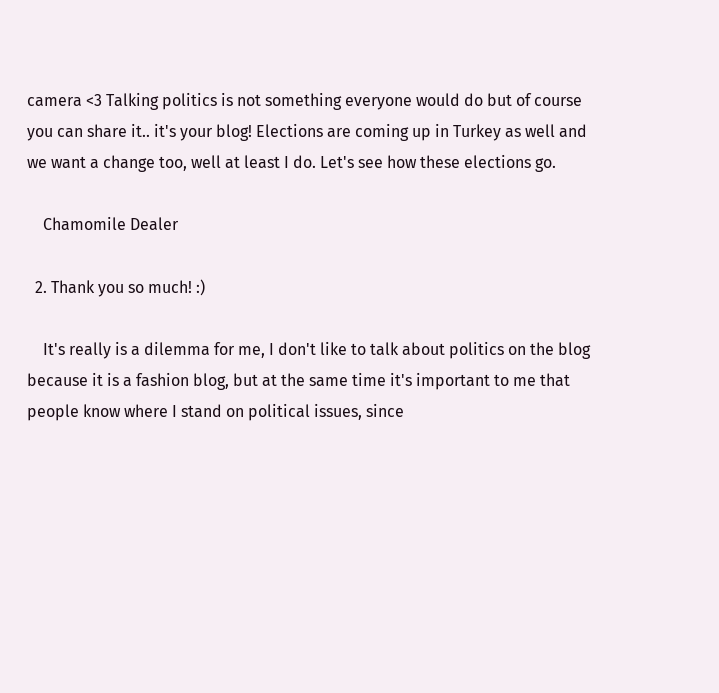camera <3 Talking politics is not something everyone would do but of course you can share it.. it's your blog! Elections are coming up in Turkey as well and we want a change too, well at least I do. Let's see how these elections go.

    Chamomile Dealer

  2. Thank you so much! :)

    It's really is a dilemma for me, I don't like to talk about politics on the blog because it is a fashion blog, but at the same time it's important to me that people know where I stand on political issues, since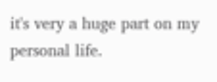it's very a huge part on my personal life.